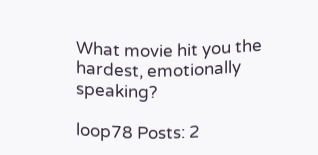What movie hit you the hardest, emotionally speaking?

loop78 Posts: 2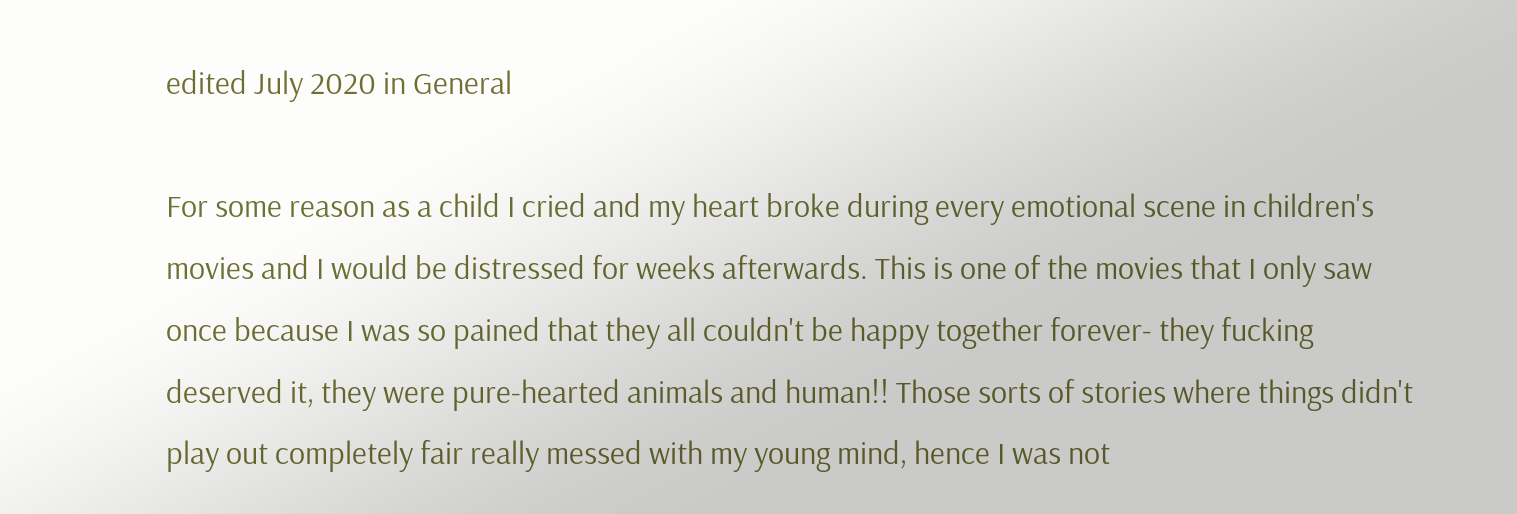edited July 2020 in General

For some reason as a child I cried and my heart broke during every emotional scene in children's movies and I would be distressed for weeks afterwards. This is one of the movies that I only saw once because I was so pained that they all couldn't be happy together forever- they fucking deserved it, they were pure-hearted animals and human!! Those sorts of stories where things didn't play out completely fair really messed with my young mind, hence I was not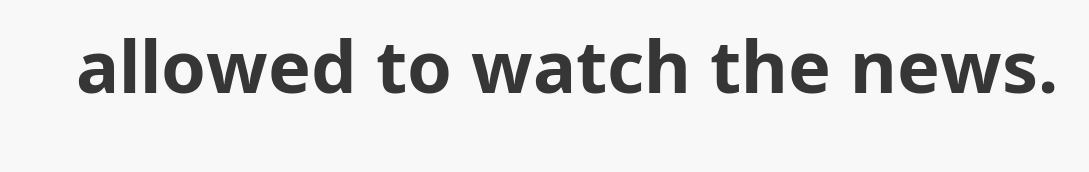allowed to watch the news.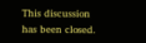This discussion has been closed.